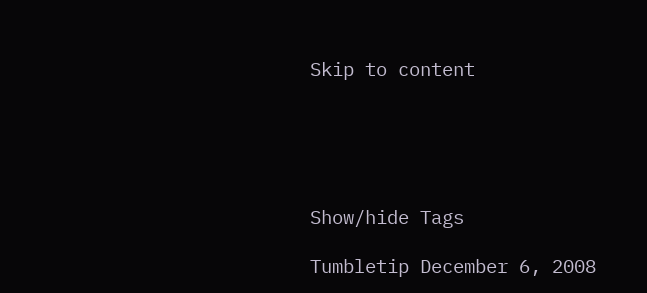Skip to content





Show/hide Tags

Tumbletip December 6, 2008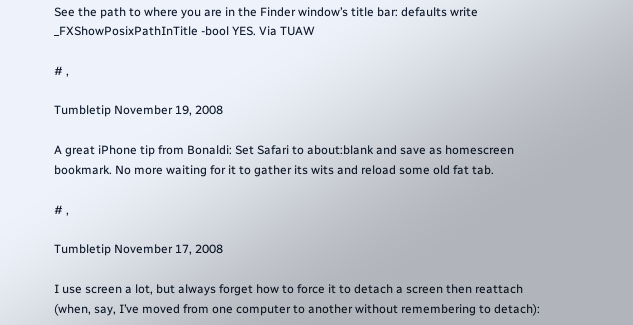See the path to where you are in the Finder window’s title bar: defaults write _FXShowPosixPathInTitle -bool YES. Via TUAW

# ,

Tumbletip November 19, 2008

A great iPhone tip from Bonaldi: Set Safari to about:blank and save as homescreen bookmark. No more waiting for it to gather its wits and reload some old fat tab.

# ,

Tumbletip November 17, 2008

I use screen a lot, but always forget how to force it to detach a screen then reattach (when, say, I’ve moved from one computer to another without remembering to detach):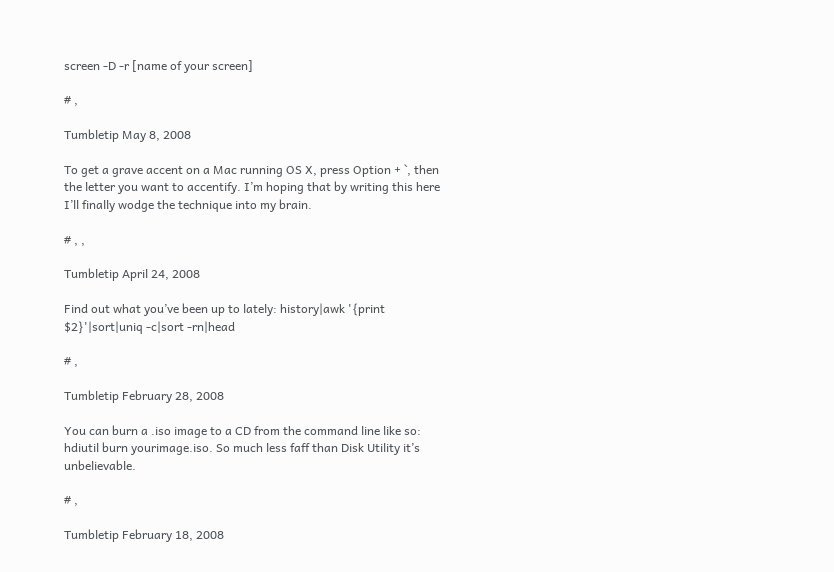screen -D -r [name of your screen]

# ,

Tumbletip May 8, 2008

To get a grave accent on a Mac running OS X, press Option + `, then the letter you want to accentify. I’m hoping that by writing this here I’ll finally wodge the technique into my brain.

# , ,

Tumbletip April 24, 2008

Find out what you’ve been up to lately: history|awk '{print $2}'|sort|uniq -c|sort -rn|head

# ,

Tumbletip February 28, 2008

You can burn a .iso image to a CD from the command line like so: hdiutil burn yourimage.iso. So much less faff than Disk Utility it’s unbelievable.

# ,

Tumbletip February 18, 2008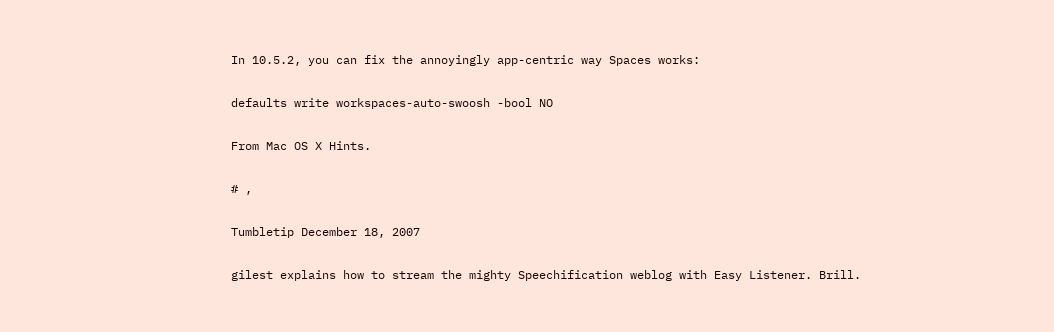In 10.5.2, you can fix the annoyingly app-centric way Spaces works:

defaults write workspaces-auto-swoosh -bool NO

From Mac OS X Hints.

# ,

Tumbletip December 18, 2007

gilest explains how to stream the mighty Speechification weblog with Easy Listener. Brill.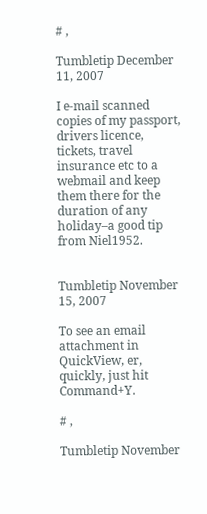# ,

Tumbletip December 11, 2007

I e-mail scanned copies of my passport, drivers licence, tickets, travel insurance etc to a webmail and keep them there for the duration of any holiday–a good tip from Niel1952.


Tumbletip November 15, 2007

To see an email attachment in QuickView, er, quickly, just hit Command+Y.

# ,

Tumbletip November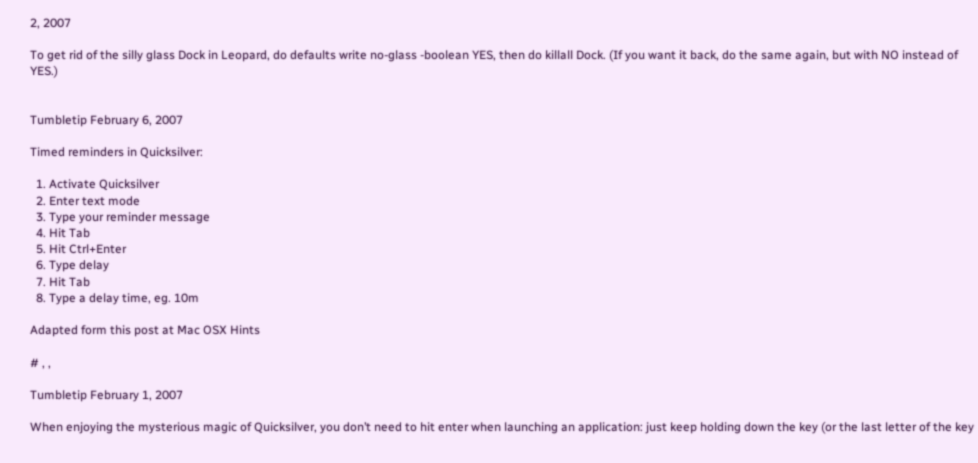2, 2007

To get rid of the silly glass Dock in Leopard, do defaults write no-glass -boolean YES, then do killall Dock. (If you want it back, do the same again, but with NO instead of YES.)


Tumbletip February 6, 2007

Timed reminders in Quicksilver:

  1. Activate Quicksilver
  2. Enter text mode
  3. Type your reminder message
  4. Hit Tab
  5. Hit Ctrl+Enter
  6. Type delay
  7. Hit Tab
  8. Type a delay time, eg. 10m

Adapted form this post at Mac OSX Hints

# , ,

Tumbletip February 1, 2007

When enjoying the mysterious magic of Quicksilver, you don’t need to hit enter when launching an application: just keep holding down the key (or the last letter of the key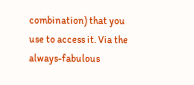combination) that you use to access it. Via the always-fabulous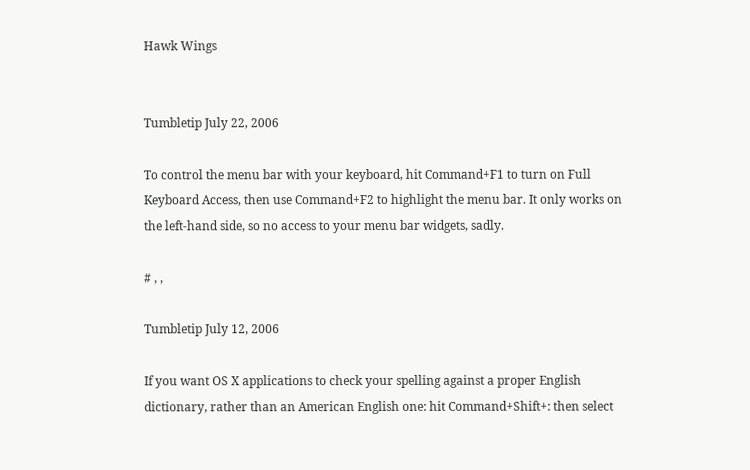Hawk Wings


Tumbletip July 22, 2006

To control the menu bar with your keyboard, hit Command+F1 to turn on Full Keyboard Access, then use Command+F2 to highlight the menu bar. It only works on the left-hand side, so no access to your menu bar widgets, sadly.

# , ,

Tumbletip July 12, 2006

If you want OS X applications to check your spelling against a proper English dictionary, rather than an American English one: hit Command+Shift+: then select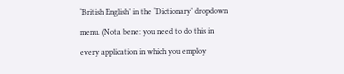‘British English’ in the ‘Dictionary’ dropdown menu. (Nota bene: you need to do this in every application in which you employ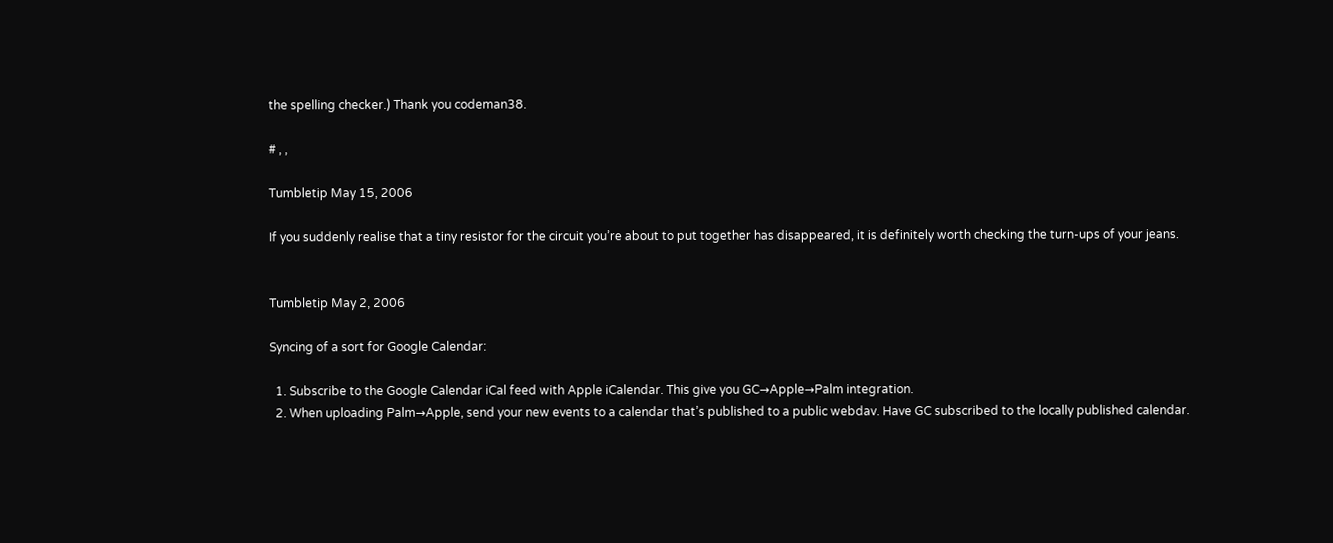the spelling checker.) Thank you codeman38.

# , ,

Tumbletip May 15, 2006

If you suddenly realise that a tiny resistor for the circuit you’re about to put together has disappeared, it is definitely worth checking the turn-ups of your jeans.


Tumbletip May 2, 2006

Syncing of a sort for Google Calendar:

  1. Subscribe to the Google Calendar iCal feed with Apple iCalendar. This give you GC→Apple→Palm integration.
  2. When uploading Palm→Apple, send your new events to a calendar that’s published to a public webdav. Have GC subscribed to the locally published calendar.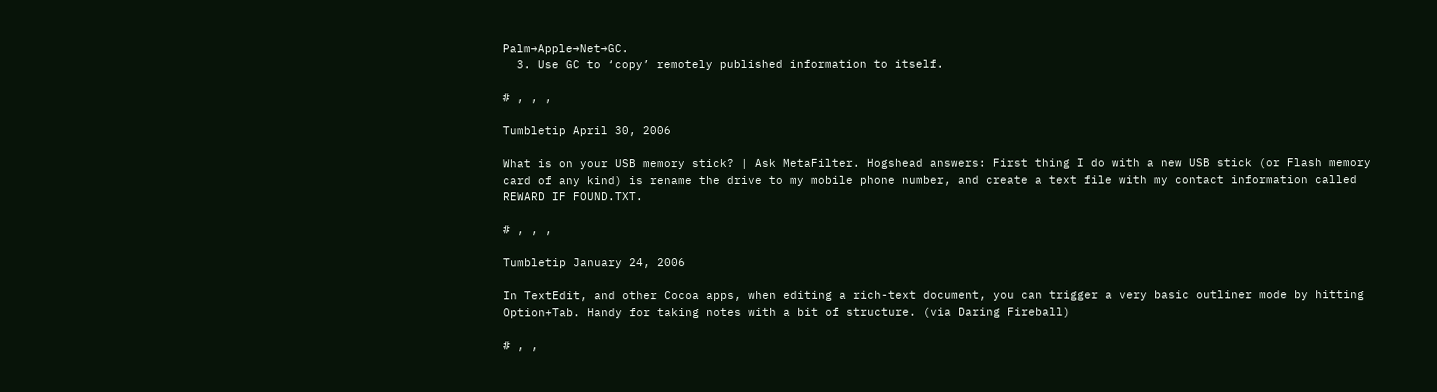Palm→Apple→Net→GC.
  3. Use GC to ‘copy’ remotely published information to itself.

# , , ,

Tumbletip April 30, 2006

What is on your USB memory stick? | Ask MetaFilter. Hogshead answers: First thing I do with a new USB stick (or Flash memory card of any kind) is rename the drive to my mobile phone number, and create a text file with my contact information called REWARD IF FOUND.TXT.

# , , ,

Tumbletip January 24, 2006

In TextEdit, and other Cocoa apps, when editing a rich-text document, you can trigger a very basic outliner mode by hitting Option+Tab. Handy for taking notes with a bit of structure. (via Daring Fireball)

# , ,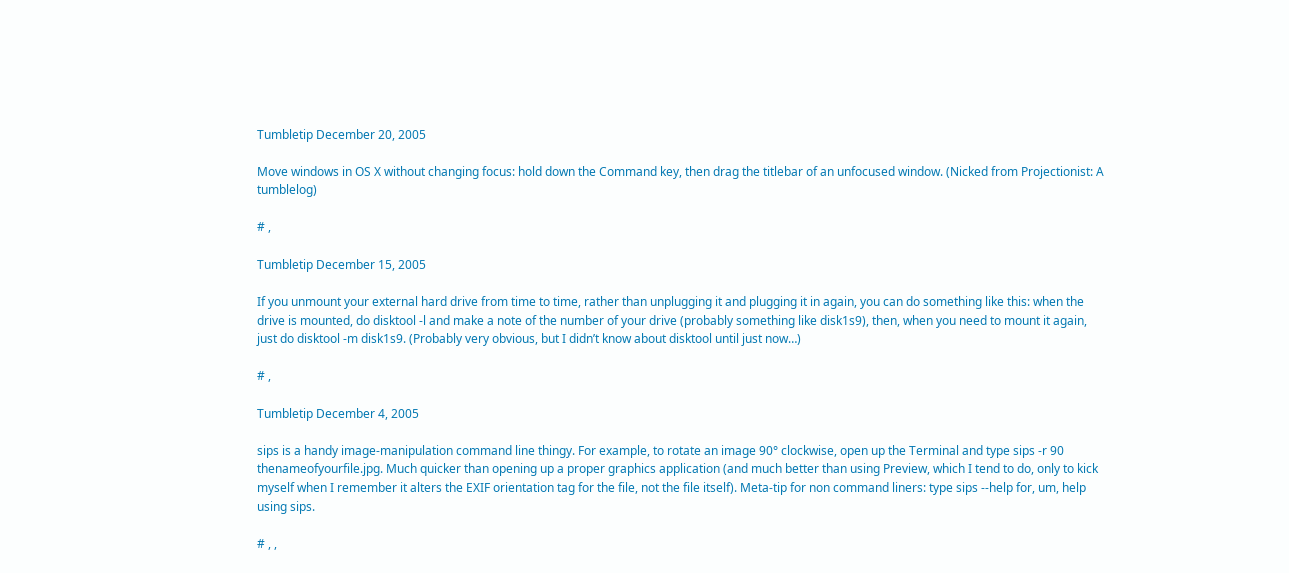Tumbletip December 20, 2005

Move windows in OS X without changing focus: hold down the Command key, then drag the titlebar of an unfocused window. (Nicked from Projectionist: A tumblelog)

# ,

Tumbletip December 15, 2005

If you unmount your external hard drive from time to time, rather than unplugging it and plugging it in again, you can do something like this: when the drive is mounted, do disktool -l and make a note of the number of your drive (probably something like disk1s9), then, when you need to mount it again, just do disktool -m disk1s9. (Probably very obvious, but I didn’t know about disktool until just now…)

# ,

Tumbletip December 4, 2005

sips is a handy image-manipulation command line thingy. For example, to rotate an image 90° clockwise, open up the Terminal and type sips -r 90 thenameofyourfile.jpg. Much quicker than opening up a proper graphics application (and much better than using Preview, which I tend to do, only to kick myself when I remember it alters the EXIF orientation tag for the file, not the file itself). Meta-tip for non command liners: type sips --help for, um, help using sips.

# , ,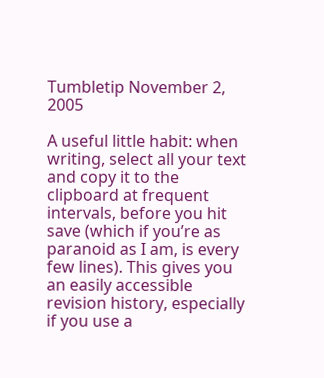Tumbletip November 2, 2005

A useful little habit: when writing, select all your text and copy it to the clipboard at frequent intervals, before you hit save (which if you’re as paranoid as I am, is every few lines). This gives you an easily accessible revision history, especially if you use a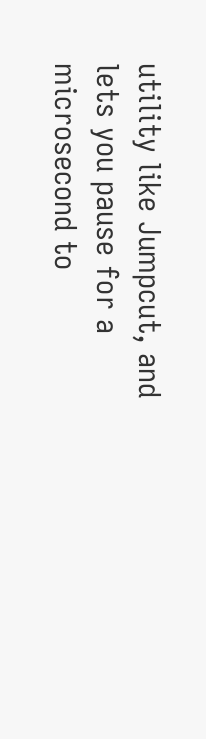utility like Jumpcut, and lets you pause for a microsecond to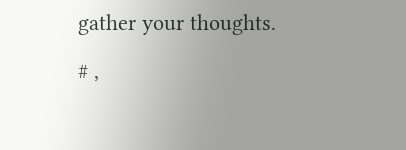gather your thoughts.

# ,